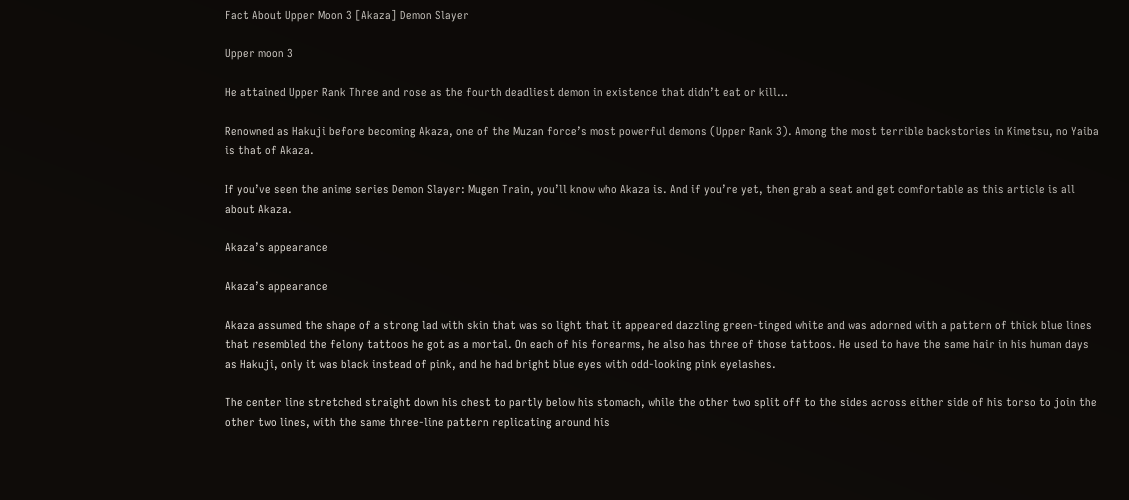Fact About Upper Moon 3 [Akaza] Demon Slayer

Upper moon 3

He attained Upper Rank Three and rose as the fourth deadliest demon in existence that didn’t eat or kill…

Renowned as Hakuji before becoming Akaza, one of the Muzan force’s most powerful demons (Upper Rank 3). Among the most terrible backstories in Kimetsu, no Yaiba is that of Akaza.

If you’ve seen the anime series Demon Slayer: Mugen Train, you’ll know who Akaza is. And if you’re yet, then grab a seat and get comfortable as this article is all about Akaza.

Akaza’s appearance

Akaza’s appearance

Akaza assumed the shape of a strong lad with skin that was so light that it appeared dazzling green-tinged white and was adorned with a pattern of thick blue lines that resembled the felony tattoos he got as a mortal. On each of his forearms, he also has three of those tattoos. He used to have the same hair in his human days as Hakuji, only it was black instead of pink, and he had bright blue eyes with odd-looking pink eyelashes.

The center line stretched straight down his chest to partly below his stomach, while the other two split off to the sides across either side of his torso to join the other two lines, with the same three-line pattern replicating around his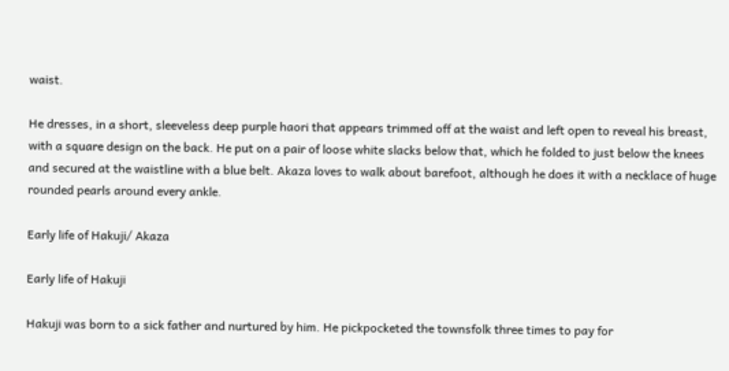waist.

He dresses, in a short, sleeveless deep purple haori that appears trimmed off at the waist and left open to reveal his breast, with a square design on the back. He put on a pair of loose white slacks below that, which he folded to just below the knees and secured at the waistline with a blue belt. Akaza loves to walk about barefoot, although he does it with a necklace of huge rounded pearls around every ankle.

Early life of Hakuji/ Akaza

Early life of Hakuji

Hakuji was born to a sick father and nurtured by him. He pickpocketed the townsfolk three times to pay for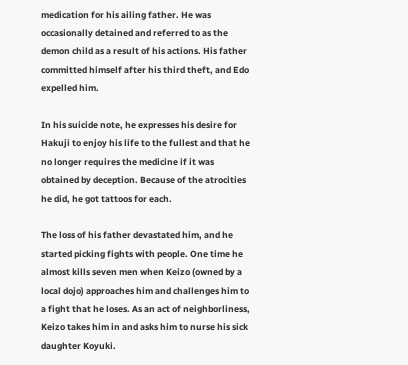medication for his ailing father. He was occasionally detained and referred to as the demon child as a result of his actions. His father committed himself after his third theft, and Edo expelled him.

In his suicide note, he expresses his desire for Hakuji to enjoy his life to the fullest and that he no longer requires the medicine if it was obtained by deception. Because of the atrocities he did, he got tattoos for each.

The loss of his father devastated him, and he started picking fights with people. One time he almost kills seven men when Keizo (owned by a local dojo) approaches him and challenges him to a fight that he loses. As an act of neighborliness, Keizo takes him in and asks him to nurse his sick daughter Koyuki.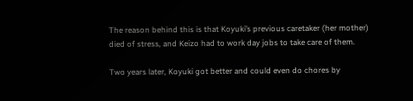The reason behind this is that Koyuki’s previous caretaker (her mother) died of stress, and Keizo had to work day jobs to take care of them.

Two years later, Koyuki got better and could even do chores by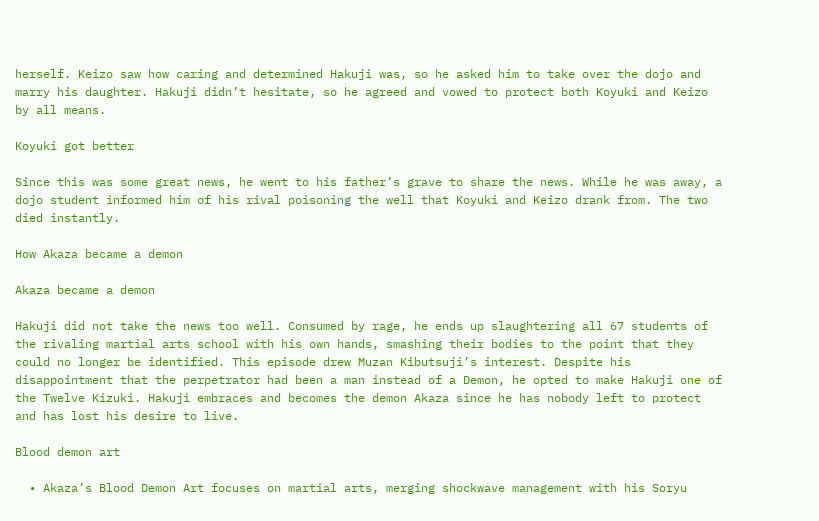herself. Keizo saw how caring and determined Hakuji was, so he asked him to take over the dojo and marry his daughter. Hakuji didn’t hesitate, so he agreed and vowed to protect both Koyuki and Keizo by all means.

Koyuki got better

Since this was some great news, he went to his father’s grave to share the news. While he was away, a dojo student informed him of his rival poisoning the well that Koyuki and Keizo drank from. The two died instantly.

How Akaza became a demon

Akaza became a demon

Hakuji did not take the news too well. Consumed by rage, he ends up slaughtering all 67 students of the rivaling martial arts school with his own hands, smashing their bodies to the point that they could no longer be identified. This episode drew Muzan Kibutsuji’s interest. Despite his disappointment that the perpetrator had been a man instead of a Demon, he opted to make Hakuji one of the Twelve Kizuki. Hakuji embraces and becomes the demon Akaza since he has nobody left to protect and has lost his desire to live.

Blood demon art

  • Akaza’s Blood Demon Art focuses on martial arts, merging shockwave management with his Soryu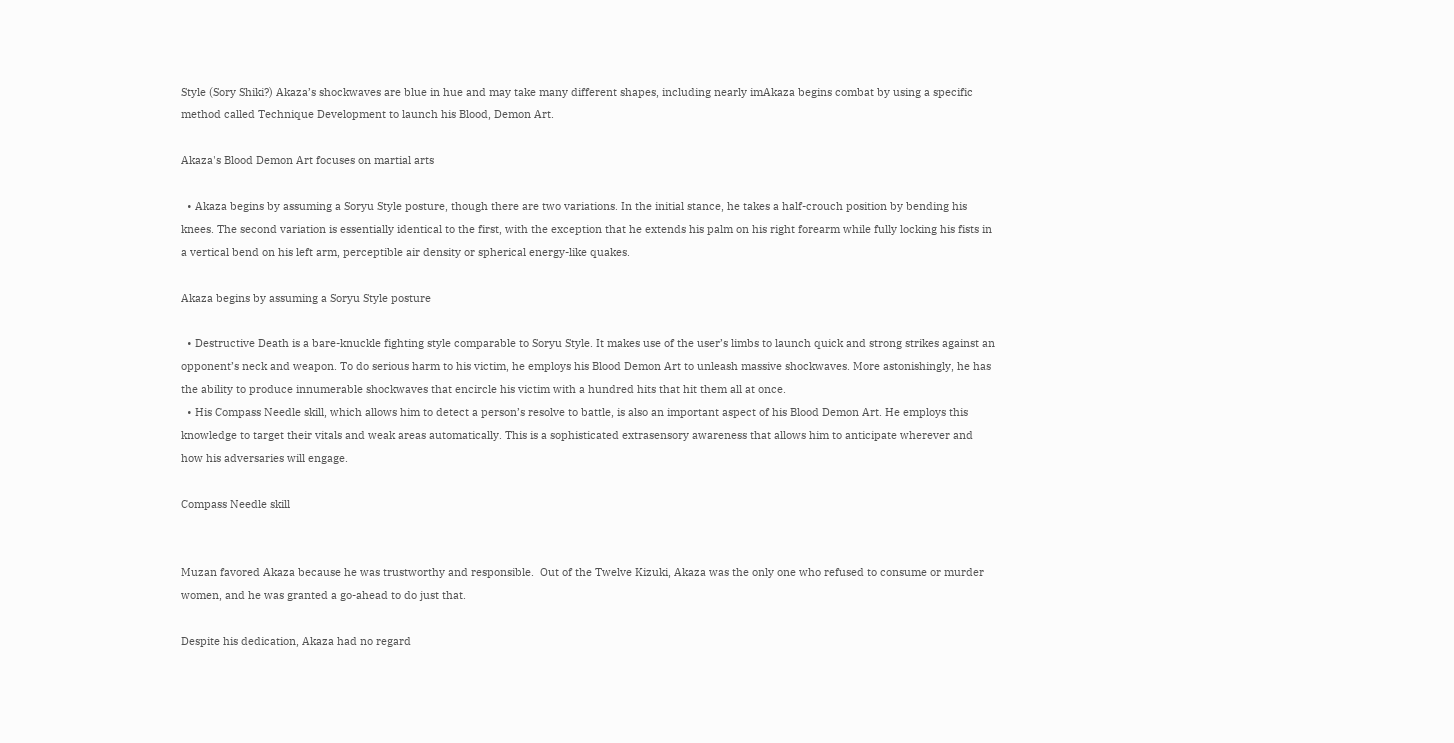Style (Sory Shiki?) Akaza’s shockwaves are blue in hue and may take many different shapes, including nearly imAkaza begins combat by using a specific method called Technique Development to launch his Blood, Demon Art.

Akaza's Blood Demon Art focuses on martial arts

  • Akaza begins by assuming a Soryu Style posture, though there are two variations. In the initial stance, he takes a half-crouch position by bending his knees. The second variation is essentially identical to the first, with the exception that he extends his palm on his right forearm while fully locking his fists in a vertical bend on his left arm, perceptible air density or spherical energy-like quakes.

Akaza begins by assuming a Soryu Style posture

  • Destructive Death is a bare-knuckle fighting style comparable to Soryu Style. It makes use of the user’s limbs to launch quick and strong strikes against an opponent’s neck and weapon. To do serious harm to his victim, he employs his Blood Demon Art to unleash massive shockwaves. More astonishingly, he has the ability to produce innumerable shockwaves that encircle his victim with a hundred hits that hit them all at once.
  • His Compass Needle skill, which allows him to detect a person’s resolve to battle, is also an important aspect of his Blood Demon Art. He employs this knowledge to target their vitals and weak areas automatically. This is a sophisticated extrasensory awareness that allows him to anticipate wherever and how his adversaries will engage.

Compass Needle skill


Muzan favored Akaza because he was trustworthy and responsible.  Out of the Twelve Kizuki, Akaza was the only one who refused to consume or murder women, and he was granted a go-ahead to do just that.

Despite his dedication, Akaza had no regard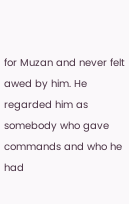for Muzan and never felt awed by him. He regarded him as somebody who gave commands and who he had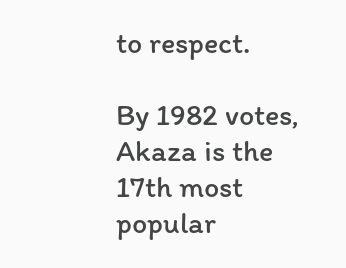to respect.

By 1982 votes, Akaza is the 17th most popular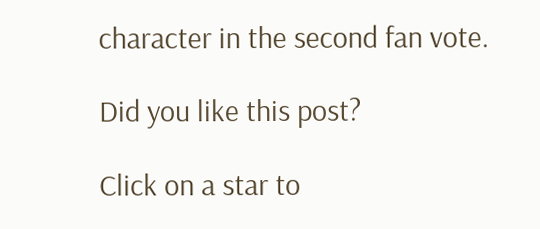character in the second fan vote.

Did you like this post?

Click on a star to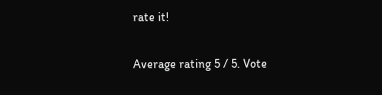rate it!

Average rating 5 / 5. Vote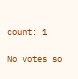count: 1

No votes so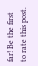far! Be the first to rate this post.